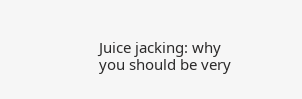Juice jacking: why you should be very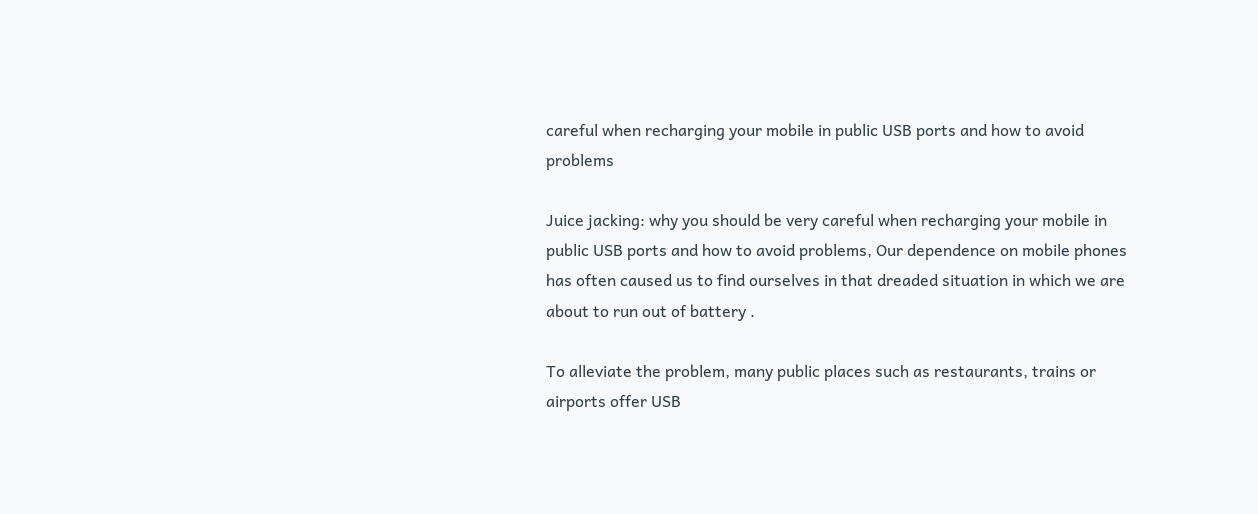careful when recharging your mobile in public USB ports and how to avoid problems

Juice jacking: why you should be very careful when recharging your mobile in public USB ports and how to avoid problems, Our dependence on mobile phones has often caused us to find ourselves in that dreaded situation in which we are about to run out of battery .

To alleviate the problem, many public places such as restaurants, trains or airports offer USB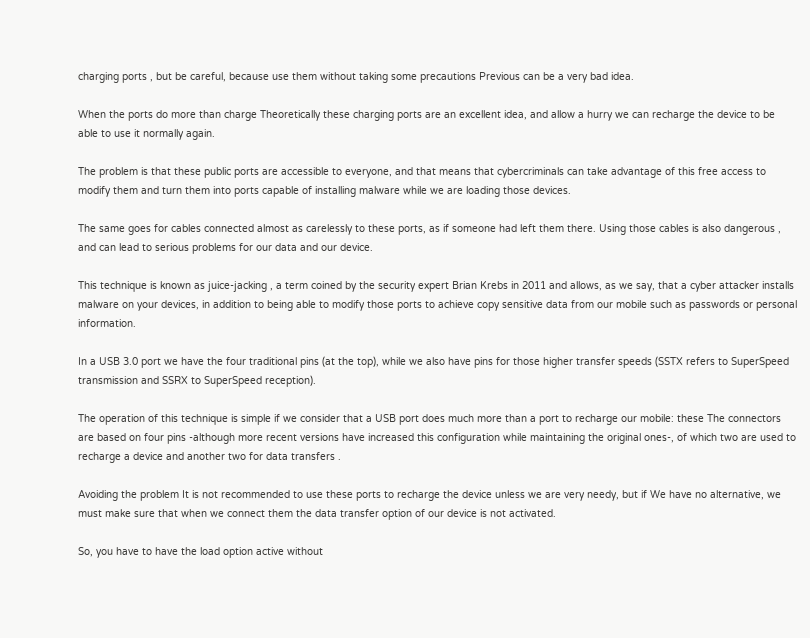charging ports , but be careful, because use them without taking some precautions Previous can be a very bad idea.

When the ports do more than charge Theoretically these charging ports are an excellent idea, and allow a hurry we can recharge the device to be able to use it normally again.

The problem is that these public ports are accessible to everyone, and that means that cybercriminals can take advantage of this free access to modify them and turn them into ports capable of installing malware while we are loading those devices.

The same goes for cables connected almost as carelessly to these ports, as if someone had left them there. Using those cables is also dangerous , and can lead to serious problems for our data and our device.

This technique is known as juice-jacking , a term coined by the security expert Brian Krebs in 2011 and allows, as we say, that a cyber attacker installs malware on your devices, in addition to being able to modify those ports to achieve copy sensitive data from our mobile such as passwords or personal information.

In a USB 3.0 port we have the four traditional pins (at the top), while we also have pins for those higher transfer speeds (SSTX refers to SuperSpeed transmission and SSRX to SuperSpeed reception).

The operation of this technique is simple if we consider that a USB port does much more than a port to recharge our mobile: these The connectors are based on four pins -although more recent versions have increased this configuration while maintaining the original ones-, of which two are used to recharge a device and another two for data transfers .

Avoiding the problem It is not recommended to use these ports to recharge the device unless we are very needy, but if We have no alternative, we must make sure that when we connect them the data transfer option of our device is not activated.

So, you have to have the load option active without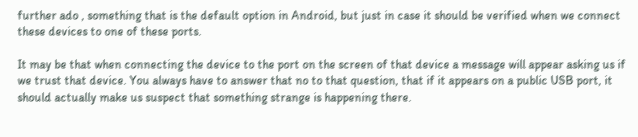further ado , something that is the default option in Android, but just in case it should be verified when we connect these devices to one of these ports.

It may be that when connecting the device to the port on the screen of that device a message will appear asking us if we trust that device. You always have to answer that no to that question, that if it appears on a public USB port, it should actually make us suspect that something strange is happening there.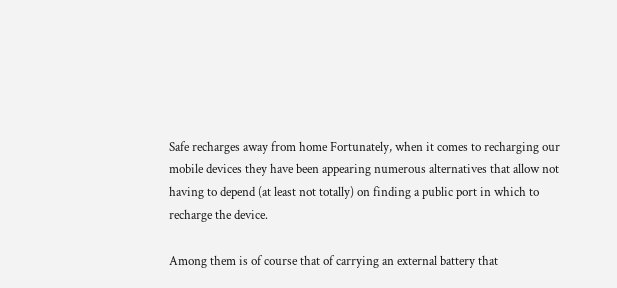Safe recharges away from home Fortunately, when it comes to recharging our mobile devices they have been appearing numerous alternatives that allow not having to depend (at least not totally) on finding a public port in which to recharge the device.

Among them is of course that of carrying an external battery that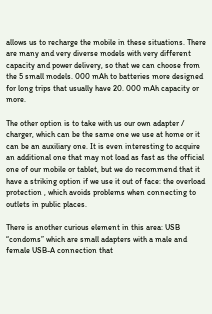allows us to recharge the mobile in these situations. There are many and very diverse models with very different capacity and power delivery, so that we can choose from the 5 small models. 000 mAh to batteries more designed for long trips that usually have 20. 000 mAh capacity or more.

The other option is to take with us our own adapter / charger, which can be the same one we use at home or it can be an auxiliary one. It is even interesting to acquire an additional one that may not load as fast as the official one of our mobile or tablet, but we do recommend that it have a striking option if we use it out of face: the overload protection , which avoids problems when connecting to outlets in public places.

There is another curious element in this area: USB “condoms” which are small adapters with a male and female USB-A connection that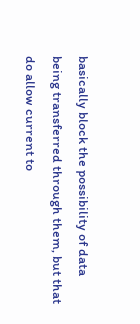basically block the possibility of data being transferred through them, but that do allow current to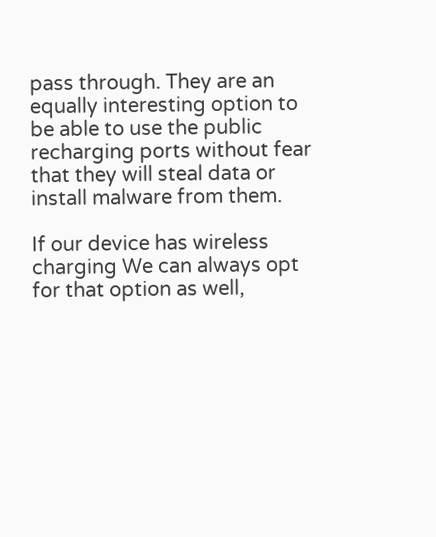pass through. They are an equally interesting option to be able to use the public recharging ports without fear that they will steal data or install malware from them.

If our device has wireless charging We can always opt for that option as well,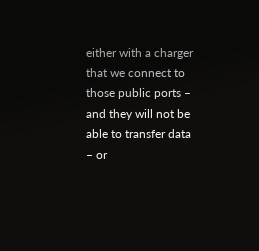either with a charger that we connect to those public ports – and they will not be able to transfer data – or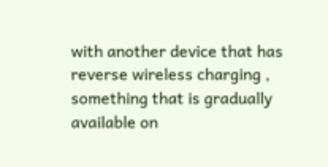with another device that has reverse wireless charging , something that is gradually available on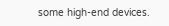some high-end devices.